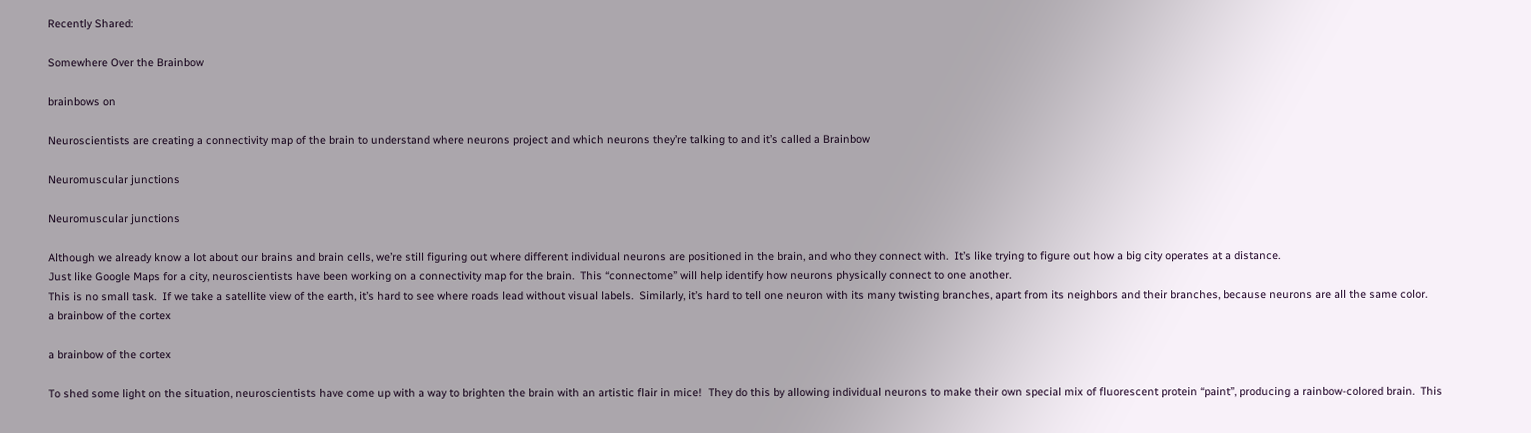Recently Shared:

Somewhere Over the Brainbow

brainbows on

Neuroscientists are creating a connectivity map of the brain to understand where neurons project and which neurons they’re talking to and it’s called a Brainbow

Neuromuscular junctions

Neuromuscular junctions

Although we already know a lot about our brains and brain cells, we’re still figuring out where different individual neurons are positioned in the brain, and who they connect with.  It’s like trying to figure out how a big city operates at a distance.
Just like Google Maps for a city, neuroscientists have been working on a connectivity map for the brain.  This “connectome” will help identify how neurons physically connect to one another.
This is no small task.  If we take a satellite view of the earth, it’s hard to see where roads lead without visual labels.  Similarly, it’s hard to tell one neuron with its many twisting branches, apart from its neighbors and their branches, because neurons are all the same color.
a brainbow of the cortex

a brainbow of the cortex

To shed some light on the situation, neuroscientists have come up with a way to brighten the brain with an artistic flair in mice!  They do this by allowing individual neurons to make their own special mix of fluorescent protein “paint”, producing a rainbow-colored brain.  This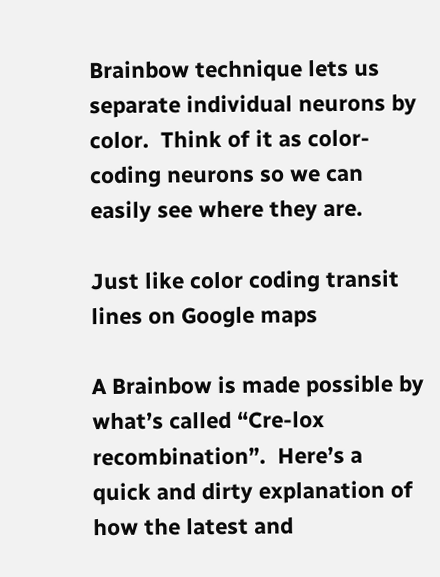Brainbow technique lets us separate individual neurons by color.  Think of it as color-coding neurons so we can easily see where they are.

Just like color coding transit lines on Google maps

A Brainbow is made possible by what’s called “Cre-lox recombination”.  Here’s a quick and dirty explanation of how the latest and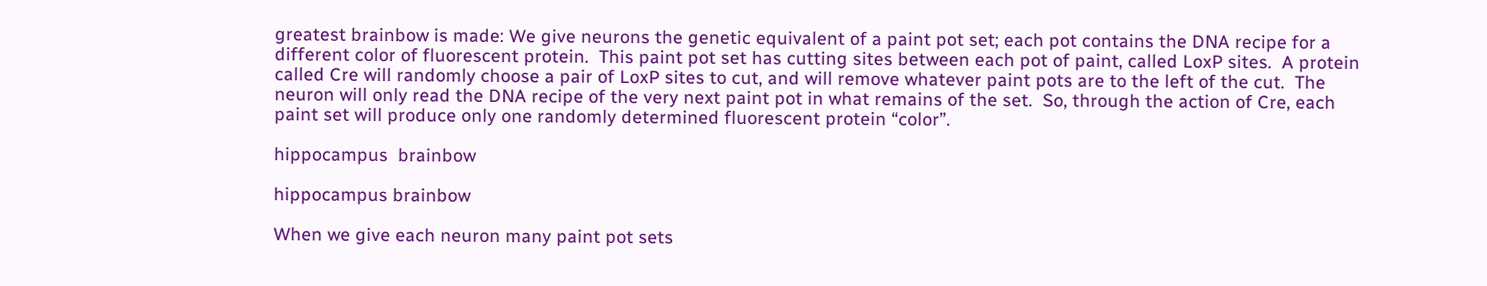greatest brainbow is made: We give neurons the genetic equivalent of a paint pot set; each pot contains the DNA recipe for a different color of fluorescent protein.  This paint pot set has cutting sites between each pot of paint, called LoxP sites.  A protein called Cre will randomly choose a pair of LoxP sites to cut, and will remove whatever paint pots are to the left of the cut.  The neuron will only read the DNA recipe of the very next paint pot in what remains of the set.  So, through the action of Cre, each paint set will produce only one randomly determined fluorescent protein “color”.

hippocampus  brainbow

hippocampus brainbow

When we give each neuron many paint pot sets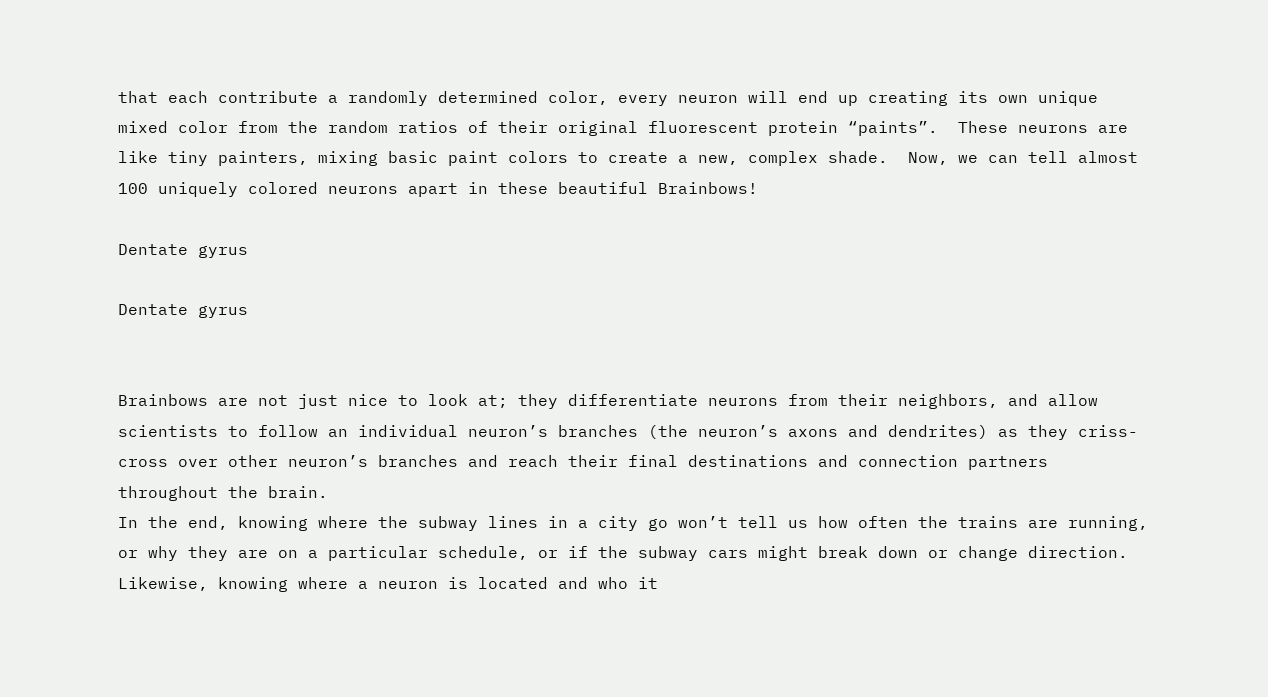that each contribute a randomly determined color, every neuron will end up creating its own unique mixed color from the random ratios of their original fluorescent protein “paints”.  These neurons are like tiny painters, mixing basic paint colors to create a new, complex shade.  Now, we can tell almost 100 uniquely colored neurons apart in these beautiful Brainbows!

Dentate gyrus

Dentate gyrus


Brainbows are not just nice to look at; they differentiate neurons from their neighbors, and allow scientists to follow an individual neuron’s branches (the neuron’s axons and dendrites) as they criss-cross over other neuron’s branches and reach their final destinations and connection partners throughout the brain.
In the end, knowing where the subway lines in a city go won’t tell us how often the trains are running, or why they are on a particular schedule, or if the subway cars might break down or change direction.  Likewise, knowing where a neuron is located and who it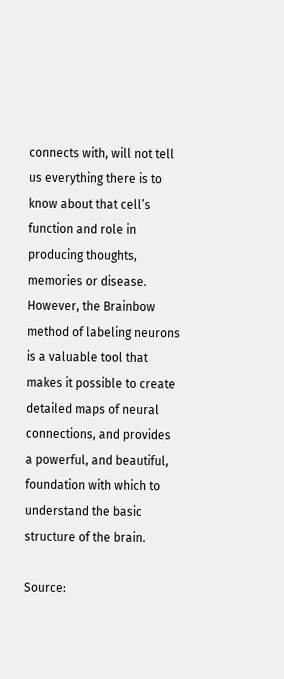connects with, will not tell us everything there is to know about that cell’s function and role in producing thoughts, memories or disease.  However, the Brainbow method of labeling neurons is a valuable tool that makes it possible to create detailed maps of neural connections, and provides a powerful, and beautiful, foundation with which to understand the basic structure of the brain.

Source: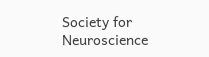Society for Neuroscience